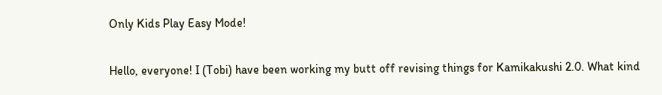Only Kids Play Easy Mode!

Hello, everyone! I (Tobi) have been working my butt off revising things for Kamikakushi 2.0. What kind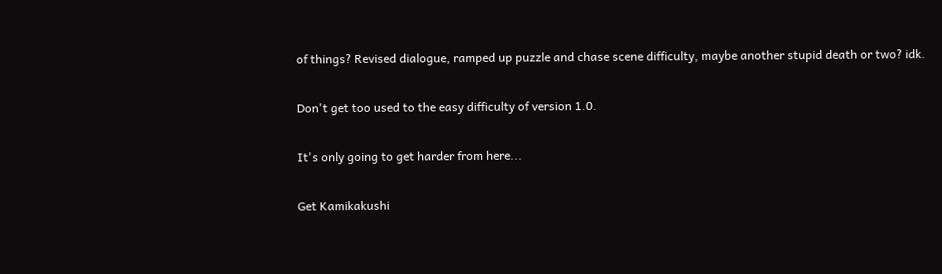of things? Revised dialogue, ramped up puzzle and chase scene difficulty, maybe another stupid death or two? idk.

Don't get too used to the easy difficulty of version 1.0.

It's only going to get harder from here...

Get Kamikakushi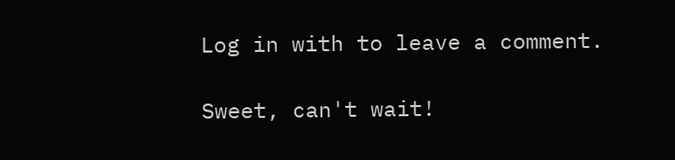Log in with to leave a comment.

Sweet, can't wait!